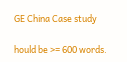GE China Case study

hould be >= 600 words.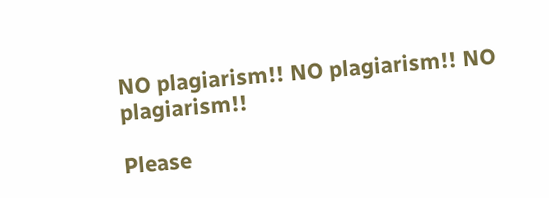NO plagiarism!! NO plagiarism!! NO plagiarism!!

Please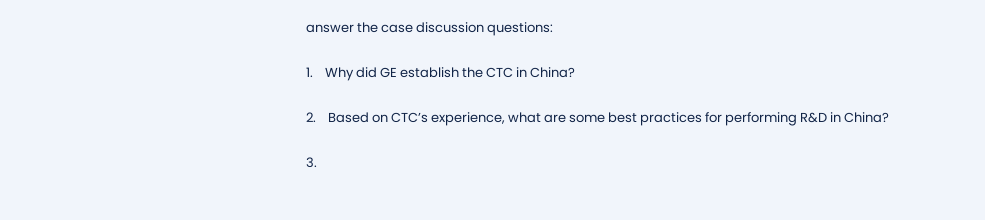answer the case discussion questions:

1.    Why did GE establish the CTC in China?

2.    Based on CTC’s experience, what are some best practices for performing R&D in China?

3.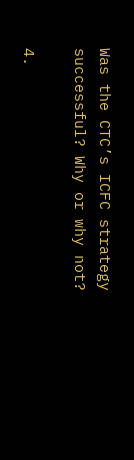Was the CTC’s ICFC strategy successful? Why or why not?

4.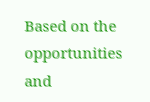Based on the opportunities and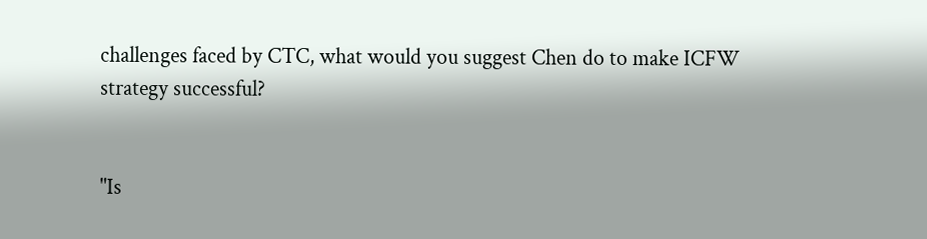challenges faced by CTC, what would you suggest Chen do to make ICFW strategy successful?


"Is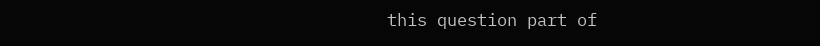this question part of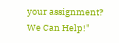your assignment? We Can Help!"